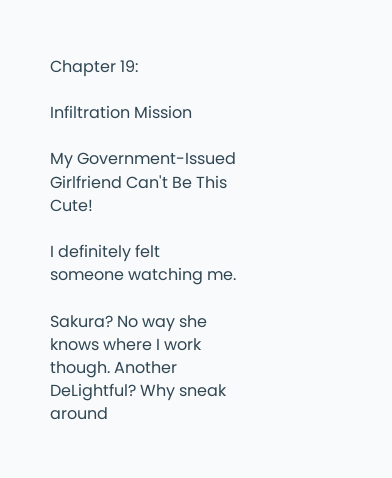Chapter 19:

Infiltration Mission

My Government-Issued Girlfriend Can't Be This Cute!

I definitely felt someone watching me.

Sakura? No way she knows where I work though. Another DeLightful? Why sneak around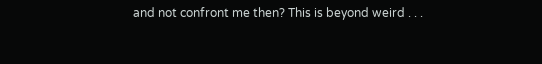and not confront me then? This is beyond weird . . .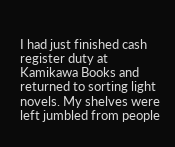I had just finished cash register duty at Kamikawa Books and returned to sorting light novels. My shelves were left jumbled from people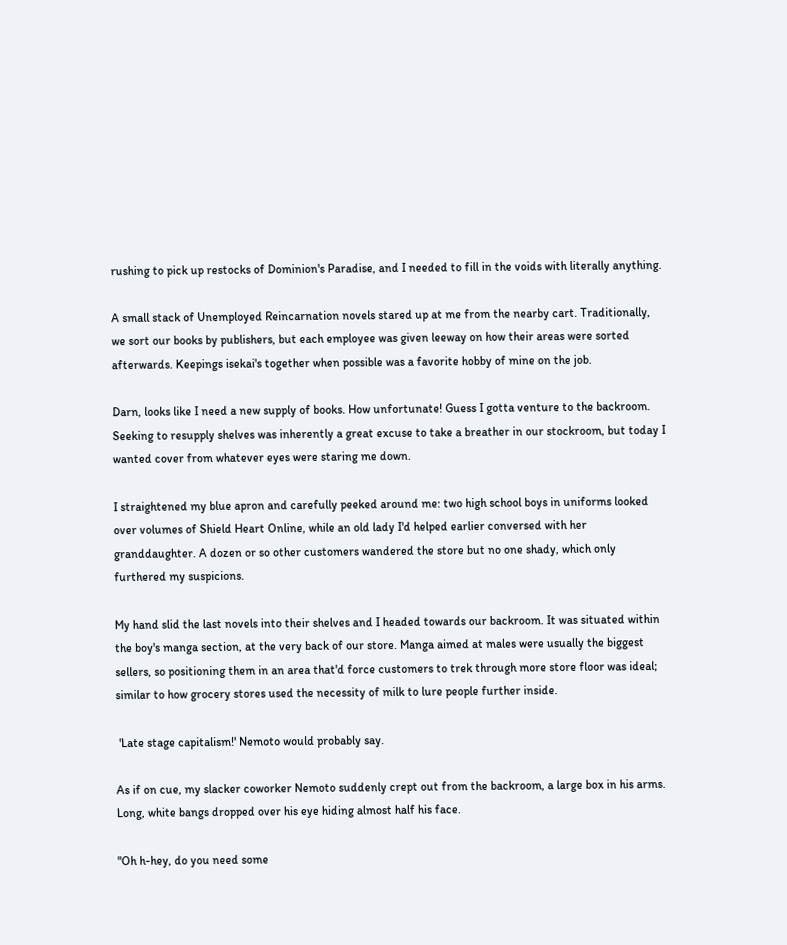rushing to pick up restocks of Dominion's Paradise, and I needed to fill in the voids with literally anything.

A small stack of Unemployed Reincarnation novels stared up at me from the nearby cart. Traditionally, we sort our books by publishers, but each employee was given leeway on how their areas were sorted afterwards. Keepings isekai's together when possible was a favorite hobby of mine on the job.

Darn, looks like I need a new supply of books. How unfortunate! Guess I gotta venture to the backroom. Seeking to resupply shelves was inherently a great excuse to take a breather in our stockroom, but today I wanted cover from whatever eyes were staring me down.

I straightened my blue apron and carefully peeked around me: two high school boys in uniforms looked over volumes of Shield Heart Online, while an old lady I'd helped earlier conversed with her granddaughter. A dozen or so other customers wandered the store but no one shady, which only furthered my suspicions.

My hand slid the last novels into their shelves and I headed towards our backroom. It was situated within the boy's manga section, at the very back of our store. Manga aimed at males were usually the biggest sellers, so positioning them in an area that'd force customers to trek through more store floor was ideal; similar to how grocery stores used the necessity of milk to lure people further inside.

 'Late stage capitalism!' Nemoto would probably say.

As if on cue, my slacker coworker Nemoto suddenly crept out from the backroom, a large box in his arms. Long, white bangs dropped over his eye hiding almost half his face.

"Oh h-hey, do you need some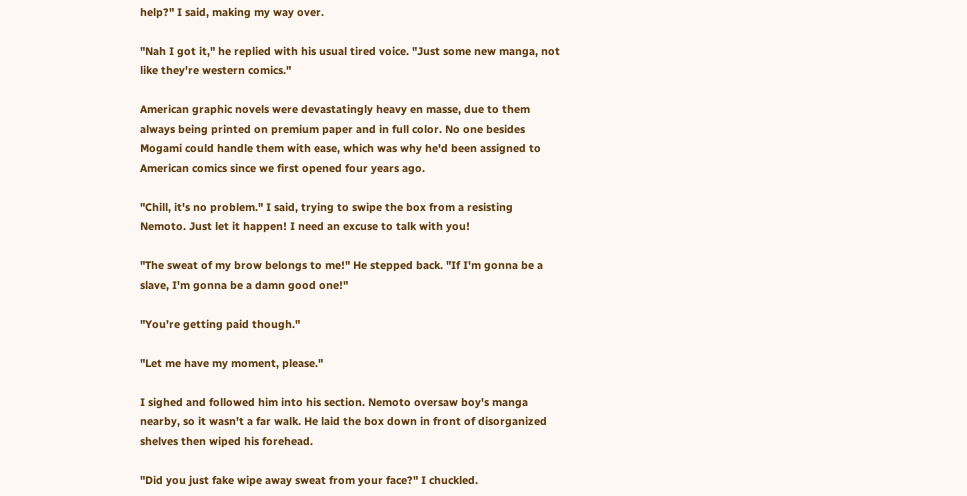help?" I said, making my way over.

"Nah I got it," he replied with his usual tired voice. "Just some new manga, not like they're western comics."

American graphic novels were devastatingly heavy en masse, due to them always being printed on premium paper and in full color. No one besides Mogami could handle them with ease, which was why he'd been assigned to American comics since we first opened four years ago.

"Chill, it's no problem." I said, trying to swipe the box from a resisting Nemoto. Just let it happen! I need an excuse to talk with you!

"The sweat of my brow belongs to me!" He stepped back. "If I'm gonna be a slave, I'm gonna be a damn good one!"

"You're getting paid though."

"Let me have my moment, please."

I sighed and followed him into his section. Nemoto oversaw boy's manga nearby, so it wasn't a far walk. He laid the box down in front of disorganized shelves then wiped his forehead.

"Did you just fake wipe away sweat from your face?" I chuckled.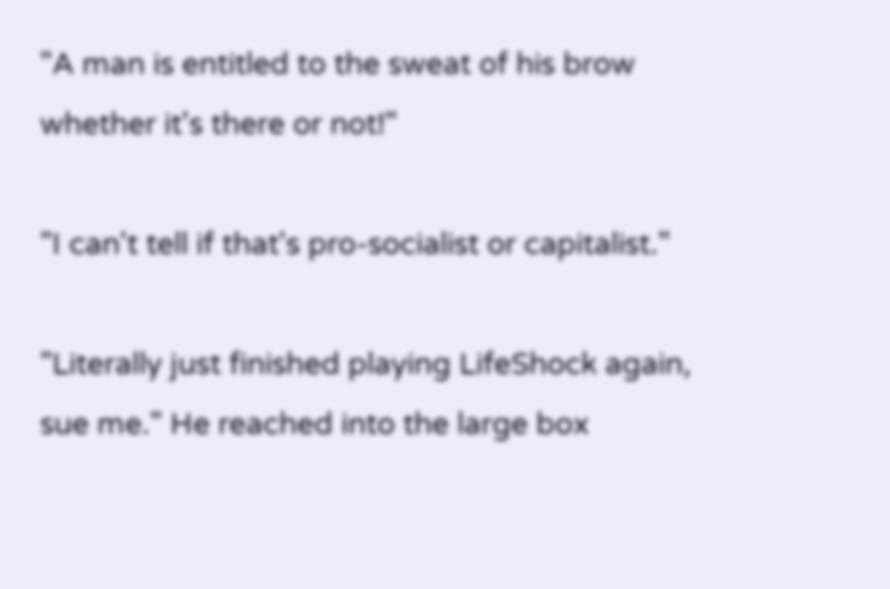"A man is entitled to the sweat of his brow whether it's there or not!"

"I can't tell if that's pro-socialist or capitalist."

"Literally just finished playing LifeShock again, sue me." He reached into the large box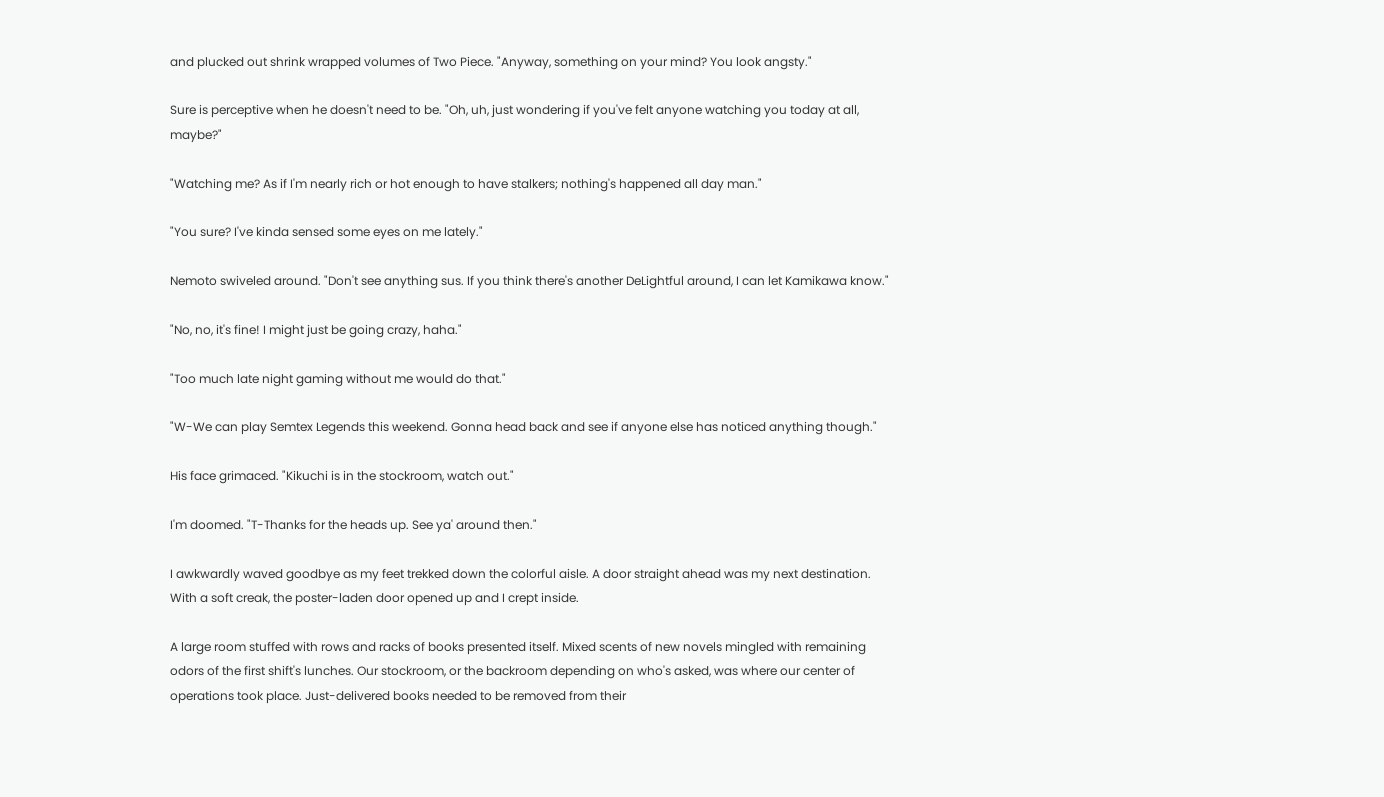and plucked out shrink wrapped volumes of Two Piece. "Anyway, something on your mind? You look angsty."

Sure is perceptive when he doesn't need to be. "Oh, uh, just wondering if you've felt anyone watching you today at all, maybe?"

"Watching me? As if I'm nearly rich or hot enough to have stalkers; nothing's happened all day man."

"You sure? I've kinda sensed some eyes on me lately."

Nemoto swiveled around. "Don't see anything sus. If you think there's another DeLightful around, I can let Kamikawa know."

"No, no, it's fine! I might just be going crazy, haha."

"Too much late night gaming without me would do that."

"W-We can play Semtex Legends this weekend. Gonna head back and see if anyone else has noticed anything though."

His face grimaced. "Kikuchi is in the stockroom, watch out."

I'm doomed. "T-Thanks for the heads up. See ya' around then."

I awkwardly waved goodbye as my feet trekked down the colorful aisle. A door straight ahead was my next destination. With a soft creak, the poster-laden door opened up and I crept inside.

A large room stuffed with rows and racks of books presented itself. Mixed scents of new novels mingled with remaining odors of the first shift's lunches. Our stockroom, or the backroom depending on who's asked, was where our center of operations took place. Just-delivered books needed to be removed from their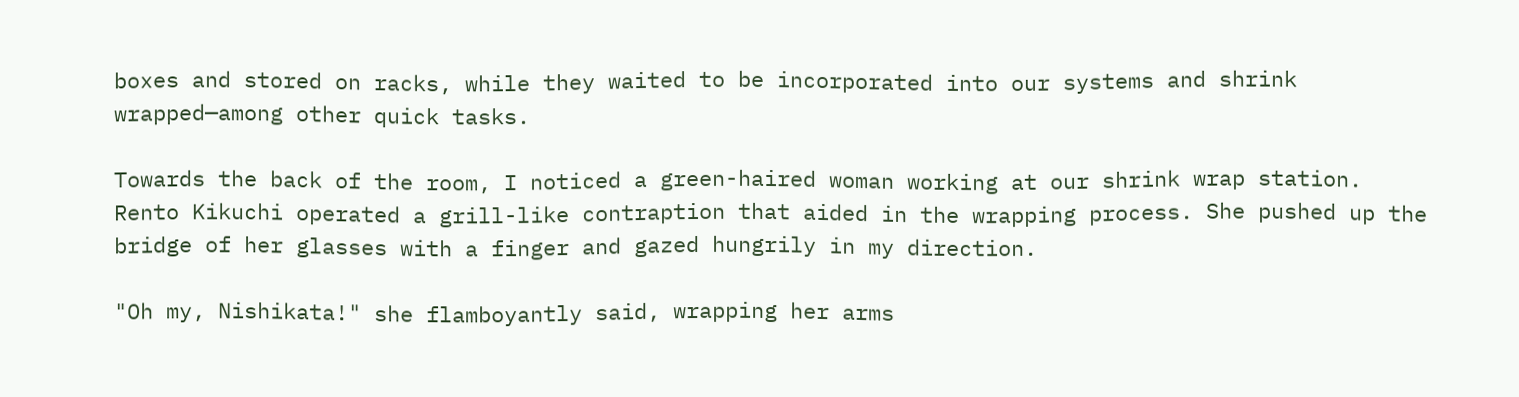boxes and stored on racks, while they waited to be incorporated into our systems and shrink wrapped—among other quick tasks.

Towards the back of the room, I noticed a green-haired woman working at our shrink wrap station. Rento Kikuchi operated a grill-like contraption that aided in the wrapping process. She pushed up the bridge of her glasses with a finger and gazed hungrily in my direction.

"Oh my, Nishikata!" she flamboyantly said, wrapping her arms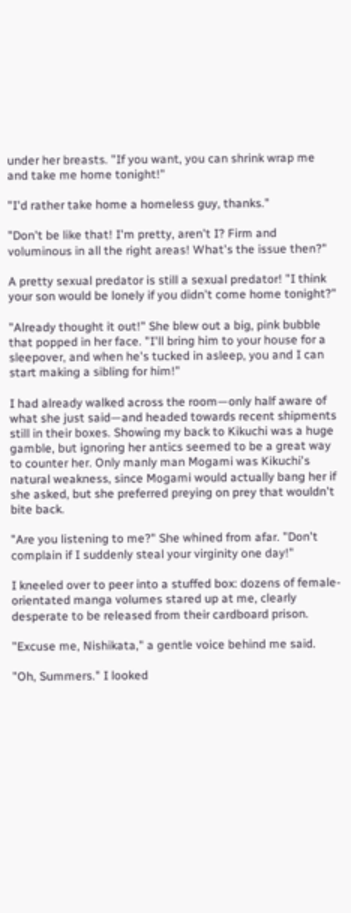under her breasts. "If you want, you can shrink wrap me and take me home tonight!"

"I'd rather take home a homeless guy, thanks."

"Don't be like that! I'm pretty, aren't I? Firm and voluminous in all the right areas! What's the issue then?"

A pretty sexual predator is still a sexual predator! "I think your son would be lonely if you didn't come home tonight?"

"Already thought it out!" She blew out a big, pink bubble that popped in her face. "I'll bring him to your house for a sleepover, and when he's tucked in asleep, you and I can start making a sibling for him!"

I had already walked across the room—only half aware of what she just said—and headed towards recent shipments still in their boxes. Showing my back to Kikuchi was a huge gamble, but ignoring her antics seemed to be a great way to counter her. Only manly man Mogami was Kikuchi's natural weakness, since Mogami would actually bang her if she asked, but she preferred preying on prey that wouldn't bite back.

"Are you listening to me?" She whined from afar. "Don't complain if I suddenly steal your virginity one day!"

I kneeled over to peer into a stuffed box: dozens of female-orientated manga volumes stared up at me, clearly desperate to be released from their cardboard prison.

"Excuse me, Nishikata," a gentle voice behind me said.

"Oh, Summers." I looked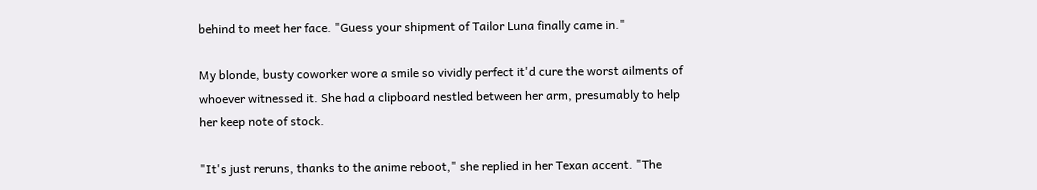behind to meet her face. "Guess your shipment of Tailor Luna finally came in."

My blonde, busty coworker wore a smile so vividly perfect it'd cure the worst ailments of whoever witnessed it. She had a clipboard nestled between her arm, presumably to help her keep note of stock.

"It's just reruns, thanks to the anime reboot," she replied in her Texan accent. "The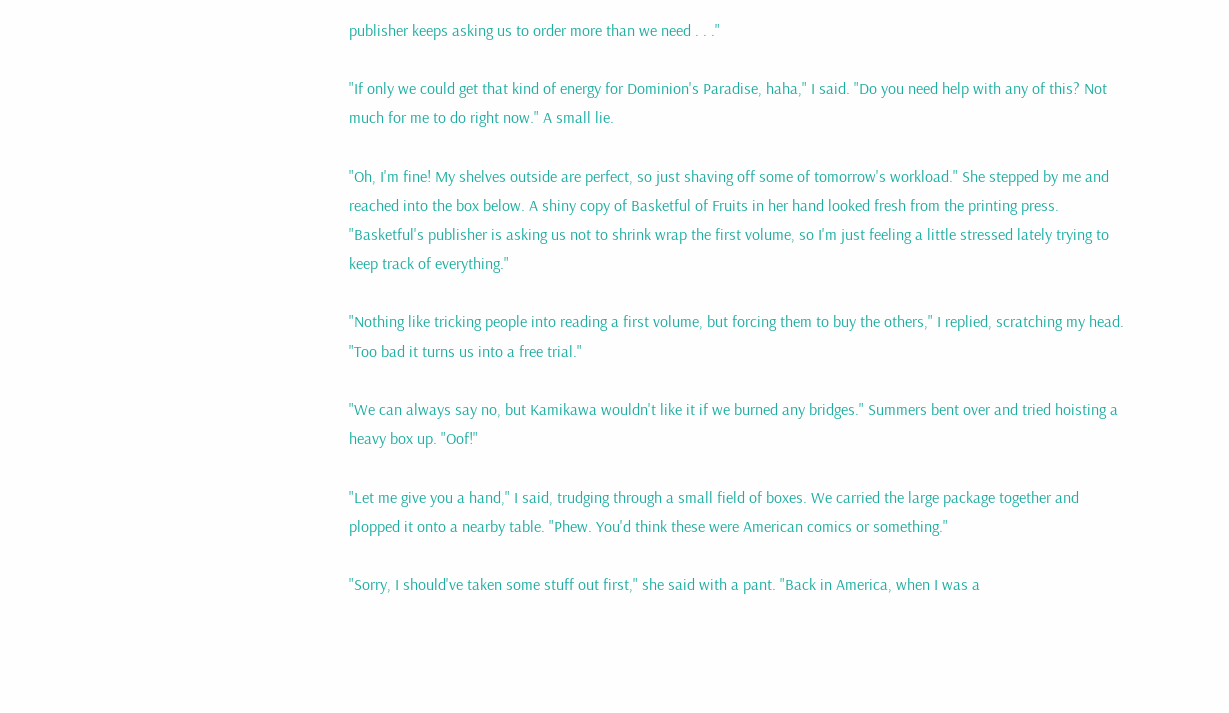publisher keeps asking us to order more than we need . . ."

"If only we could get that kind of energy for Dominion's Paradise, haha," I said. "Do you need help with any of this? Not much for me to do right now." A small lie.

"Oh, I'm fine! My shelves outside are perfect, so just shaving off some of tomorrow's workload." She stepped by me and reached into the box below. A shiny copy of Basketful of Fruits in her hand looked fresh from the printing press. "Basketful's publisher is asking us not to shrink wrap the first volume, so I'm just feeling a little stressed lately trying to keep track of everything."

"Nothing like tricking people into reading a first volume, but forcing them to buy the others," I replied, scratching my head. "Too bad it turns us into a free trial."

"We can always say no, but Kamikawa wouldn't like it if we burned any bridges." Summers bent over and tried hoisting a heavy box up. "Oof!"

"Let me give you a hand," I said, trudging through a small field of boxes. We carried the large package together and plopped it onto a nearby table. "Phew. You'd think these were American comics or something."

"Sorry, I should've taken some stuff out first," she said with a pant. "Back in America, when I was a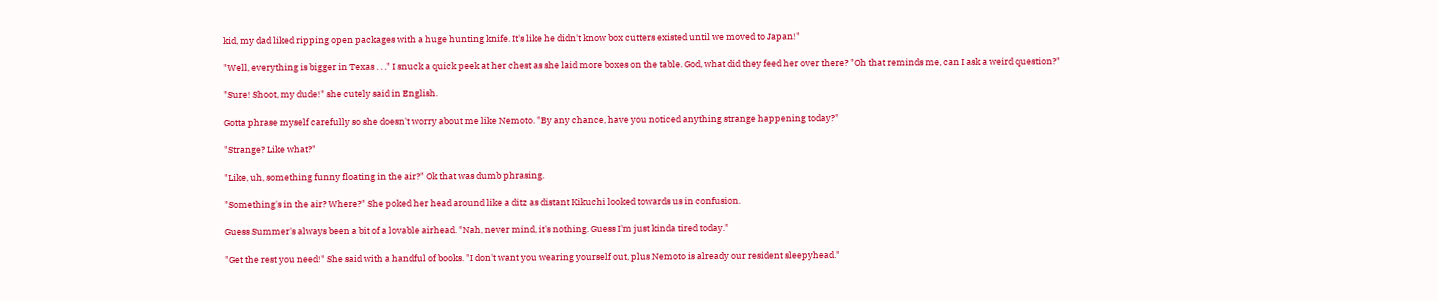kid, my dad liked ripping open packages with a huge hunting knife. It's like he didn't know box cutters existed until we moved to Japan!"

"Well, everything is bigger in Texas . . ." I snuck a quick peek at her chest as she laid more boxes on the table. God, what did they feed her over there? "Oh that reminds me, can I ask a weird question?"

"Sure! Shoot, my dude!" she cutely said in English.

Gotta phrase myself carefully so she doesn't worry about me like Nemoto. "By any chance, have you noticed anything strange happening today?"

"Strange? Like what?"

"Like, uh, something funny floating in the air?" Ok that was dumb phrasing.

"Something's in the air? Where?" She poked her head around like a ditz as distant Kikuchi looked towards us in confusion.

Guess Summer's always been a bit of a lovable airhead. "Nah, never mind, it's nothing. Guess I'm just kinda tired today."

"Get the rest you need!" She said with a handful of books. "I don't want you wearing yourself out, plus Nemoto is already our resident sleepyhead."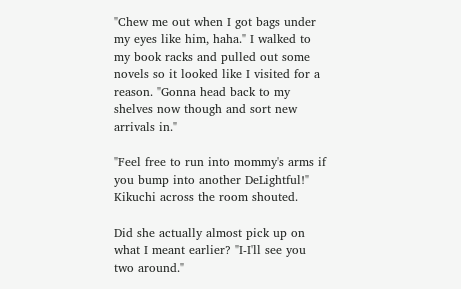"Chew me out when I got bags under my eyes like him, haha." I walked to my book racks and pulled out some novels so it looked like I visited for a reason. "Gonna head back to my shelves now though and sort new arrivals in."

"Feel free to run into mommy's arms if you bump into another DeLightful!" Kikuchi across the room shouted.

Did she actually almost pick up on what I meant earlier? "I-I'll see you two around."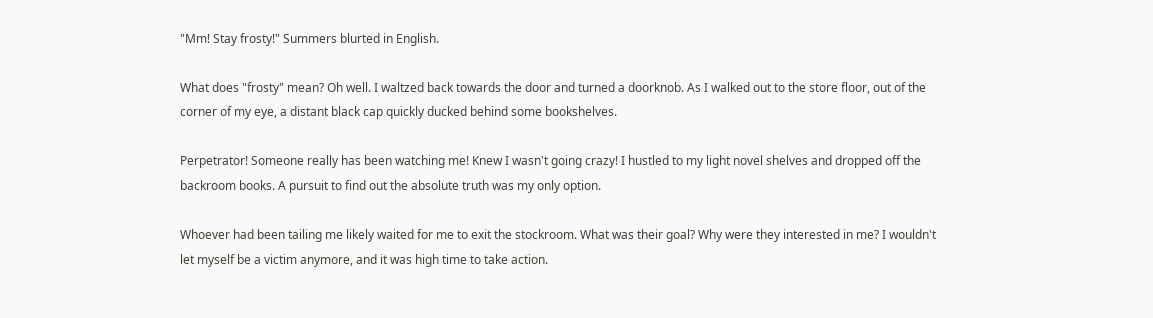"Mm! Stay frosty!" Summers blurted in English.

What does "frosty" mean? Oh well. I waltzed back towards the door and turned a doorknob. As I walked out to the store floor, out of the corner of my eye, a distant black cap quickly ducked behind some bookshelves.

Perpetrator! Someone really has been watching me! Knew I wasn't going crazy! I hustled to my light novel shelves and dropped off the backroom books. A pursuit to find out the absolute truth was my only option.

Whoever had been tailing me likely waited for me to exit the stockroom. What was their goal? Why were they interested in me? I wouldn't let myself be a victim anymore, and it was high time to take action.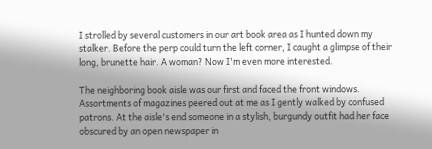I strolled by several customers in our art book area as I hunted down my stalker. Before the perp could turn the left corner, I caught a glimpse of their long, brunette hair. A woman? Now I'm even more interested.

The neighboring book aisle was our first and faced the front windows. Assortments of magazines peered out at me as I gently walked by confused patrons. At the aisle's end someone in a stylish, burgundy outfit had her face obscured by an open newspaper in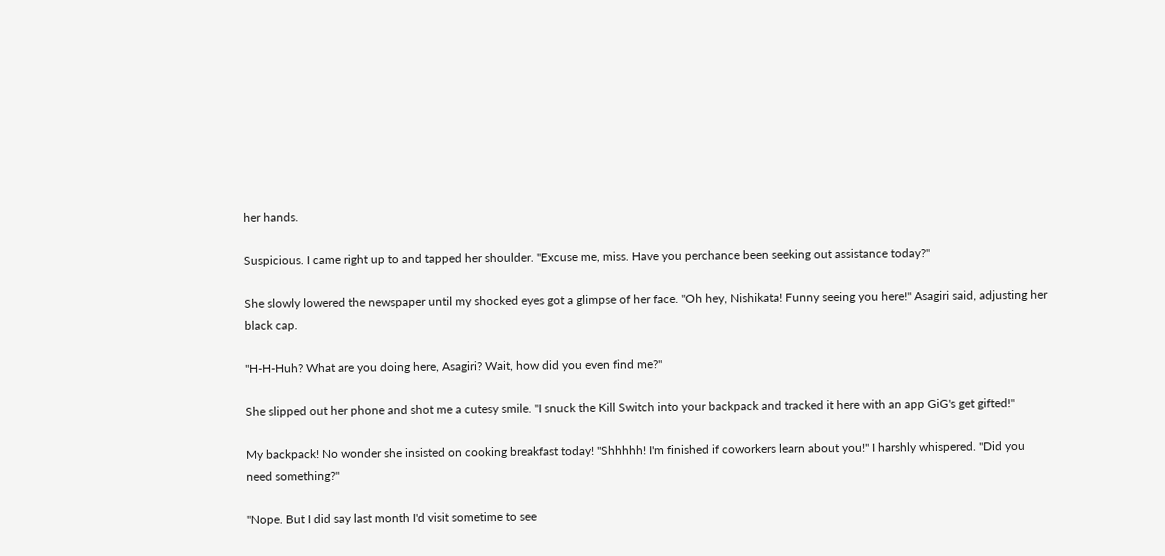her hands.

Suspicious. I came right up to and tapped her shoulder. "Excuse me, miss. Have you perchance been seeking out assistance today?"

She slowly lowered the newspaper until my shocked eyes got a glimpse of her face. "Oh hey, Nishikata! Funny seeing you here!" Asagiri said, adjusting her black cap.

"H-H-Huh? What are you doing here, Asagiri? Wait, how did you even find me?"

She slipped out her phone and shot me a cutesy smile. "I snuck the Kill Switch into your backpack and tracked it here with an app GiG's get gifted!"

My backpack! No wonder she insisted on cooking breakfast today! "Shhhhh! I'm finished if coworkers learn about you!" I harshly whispered. "Did you need something?"

"Nope. But I did say last month I'd visit sometime to see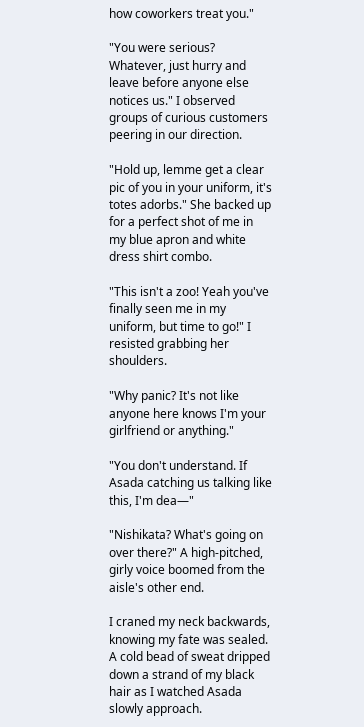how coworkers treat you."

"You were serious? Whatever, just hurry and leave before anyone else notices us." I observed groups of curious customers peering in our direction.

"Hold up, lemme get a clear pic of you in your uniform, it's totes adorbs." She backed up for a perfect shot of me in my blue apron and white dress shirt combo.

"This isn't a zoo! Yeah you've finally seen me in my uniform, but time to go!" I resisted grabbing her shoulders.

"Why panic? It's not like anyone here knows I'm your girlfriend or anything."

"You don't understand. If Asada catching us talking like this, I'm dea—"

"Nishikata? What's going on over there?" A high-pitched, girly voice boomed from the aisle's other end.

I craned my neck backwards, knowing my fate was sealed. A cold bead of sweat dripped down a strand of my black hair as I watched Asada slowly approach.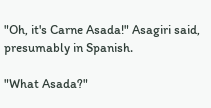"Oh, it's Carne Asada!" Asagiri said, presumably in Spanish.

"What Asada?"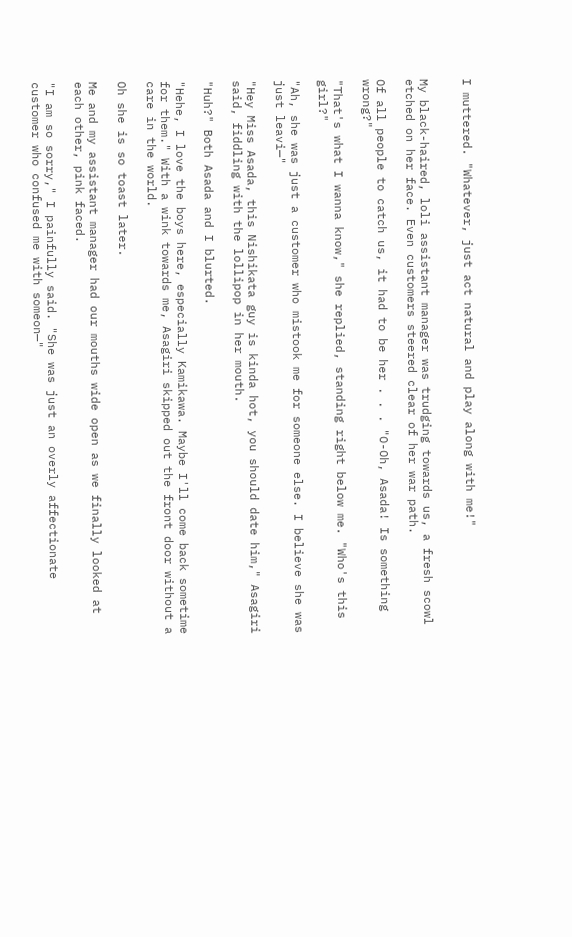I muttered. "Whatever, just act natural and play along with me!"


My black-haired, loli assistant manager was trudging towards us, a fresh scowl etched on her face. Even customers steered clear of her war path.

Of all people to catch us, it had to be her . . . "O-Oh, Asada! Is something wrong?"

"That's what I wanna know," she replied, standing right below me. "Who's this girl?"

"Ah, she was just a customer who mistook me for someone else. I believe she was just leavi—"

"Hey Miss Asada, this Nishikata guy is kinda hot, you should date him," Asagiri said, fiddling with the lollipop in her mouth.

"Huh?" Both Asada and I blurted.

"Hehe, I love the boys here, especially Kamikawa. Maybe I'll come back sometime for them." With a wink towards me, Asagiri skipped out the front door without a care in the world.

Oh she is so toast later.

Me and my assistant manager had our mouths wide open as we finally looked at each other, pink faced.

"I am so sorry," I painfully said. "She was just an overly affectionate customer who confused me with someon—"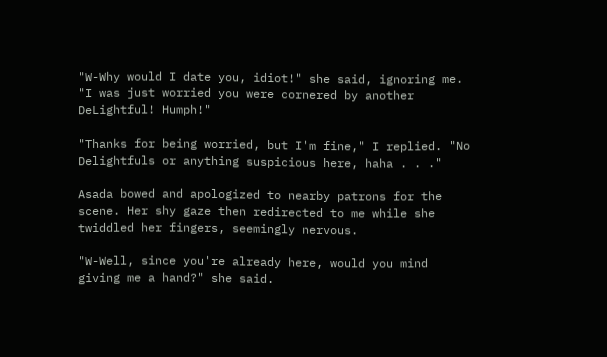"W-Why would I date you, idiot!" she said, ignoring me. "I was just worried you were cornered by another DeLightful! Humph!"

"Thanks for being worried, but I'm fine," I replied. "No Delightfuls or anything suspicious here, haha . . ."

Asada bowed and apologized to nearby patrons for the scene. Her shy gaze then redirected to me while she twiddled her fingers, seemingly nervous.

"W-Well, since you're already here, would you mind giving me a hand?" she said.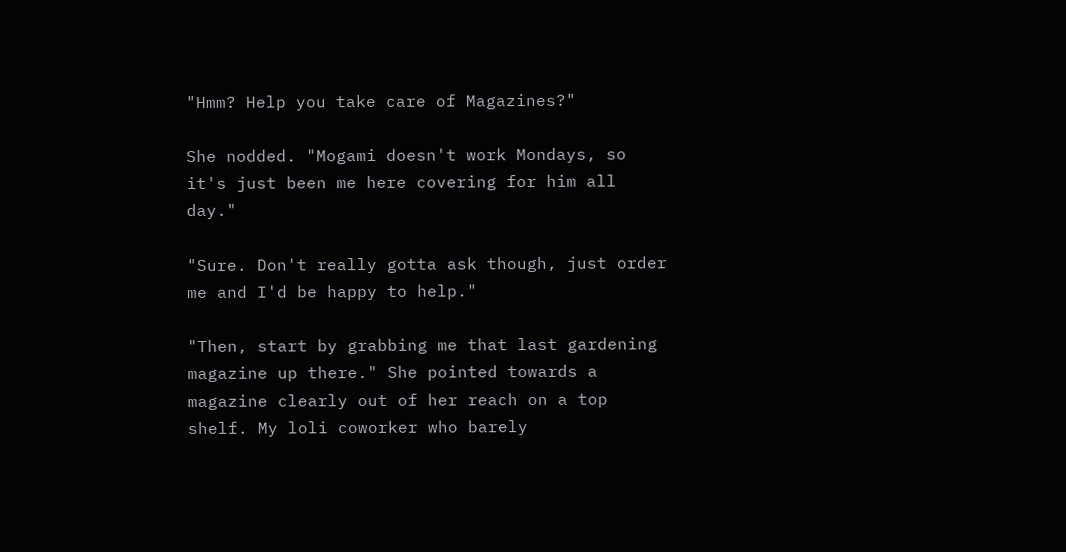"Hmm? Help you take care of Magazines?"

She nodded. "Mogami doesn't work Mondays, so it's just been me here covering for him all day."

"Sure. Don't really gotta ask though, just order me and I'd be happy to help."

"Then, start by grabbing me that last gardening magazine up there." She pointed towards a magazine clearly out of her reach on a top shelf. My loli coworker who barely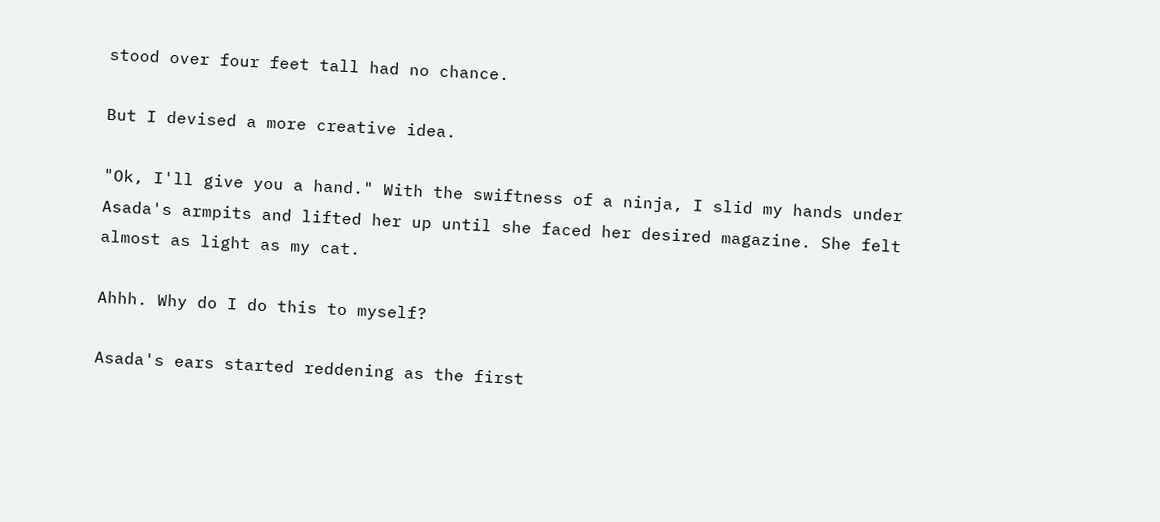stood over four feet tall had no chance.

But I devised a more creative idea.

"Ok, I'll give you a hand." With the swiftness of a ninja, I slid my hands under Asada's armpits and lifted her up until she faced her desired magazine. She felt almost as light as my cat.

Ahhh. Why do I do this to myself?

Asada's ears started reddening as the first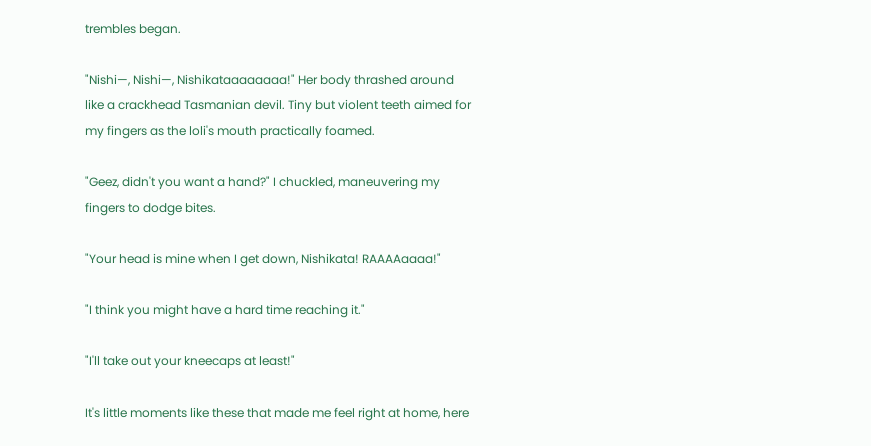trembles began.

"Nishi—, Nishi—, Nishikataaaaaaaa!" Her body thrashed around like a crackhead Tasmanian devil. Tiny but violent teeth aimed for my fingers as the loli's mouth practically foamed.

"Geez, didn't you want a hand?" I chuckled, maneuvering my fingers to dodge bites.

"Your head is mine when I get down, Nishikata! RAAAAaaaa!"

"I think you might have a hard time reaching it."

"I'll take out your kneecaps at least!"

It's little moments like these that made me feel right at home, here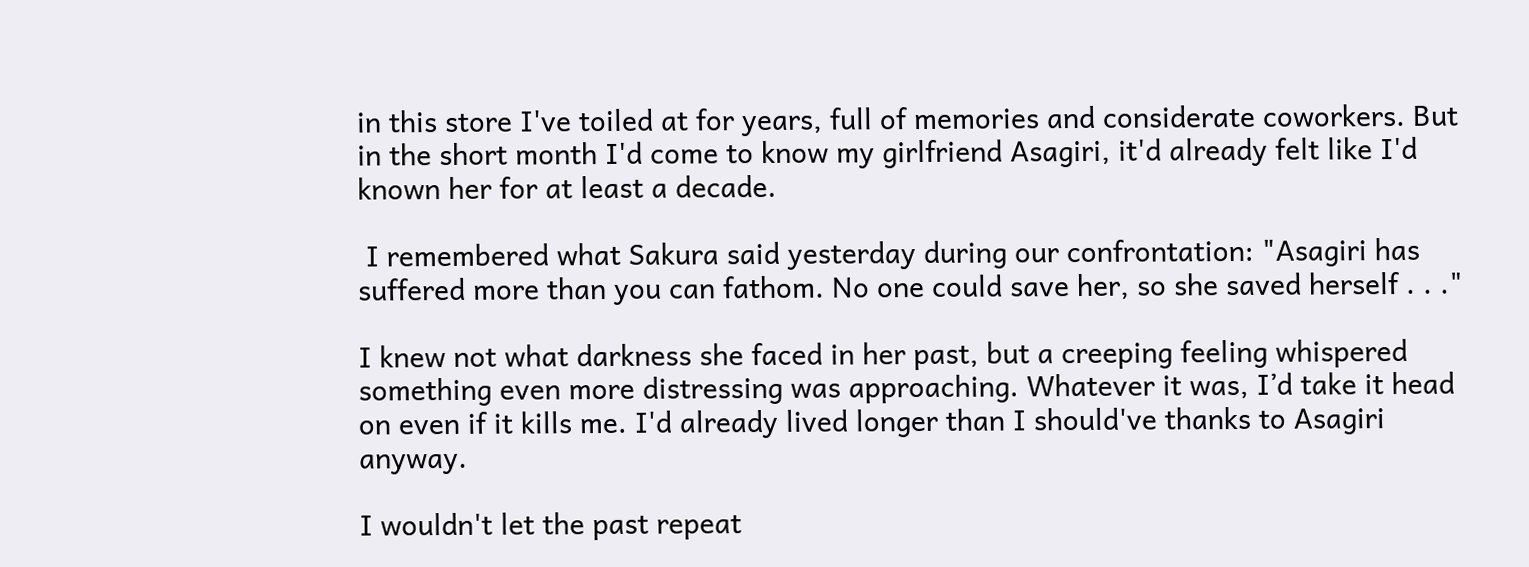in this store I've toiled at for years, full of memories and considerate coworkers. But in the short month I'd come to know my girlfriend Asagiri, it'd already felt like I'd known her for at least a decade.

 I remembered what Sakura said yesterday during our confrontation: "Asagiri has suffered more than you can fathom. No one could save her, so she saved herself . . ."

I knew not what darkness she faced in her past, but a creeping feeling whispered something even more distressing was approaching. Whatever it was, I’d take it head on even if it kills me. I'd already lived longer than I should've thanks to Asagiri anyway.

I wouldn't let the past repeat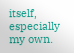itself, especially my own.